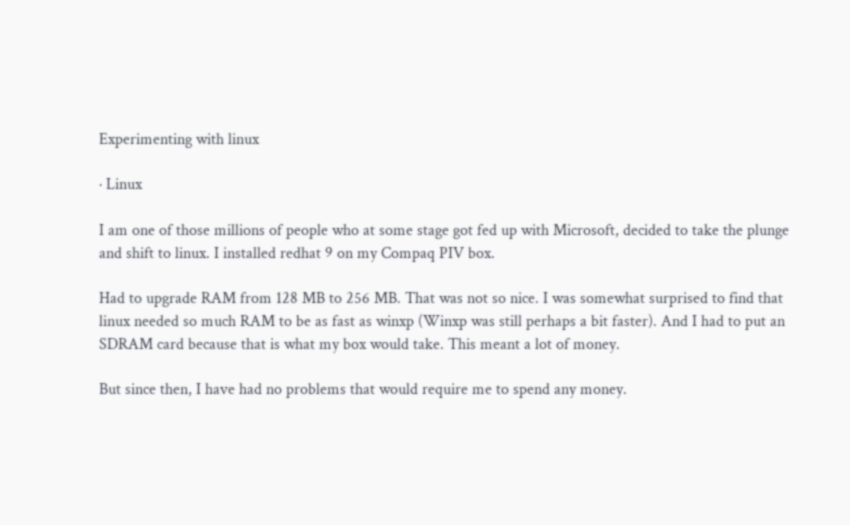Experimenting with linux

· Linux

I am one of those millions of people who at some stage got fed up with Microsoft, decided to take the plunge and shift to linux. I installed redhat 9 on my Compaq PIV box.

Had to upgrade RAM from 128 MB to 256 MB. That was not so nice. I was somewhat surprised to find that linux needed so much RAM to be as fast as winxp (Winxp was still perhaps a bit faster). And I had to put an SDRAM card because that is what my box would take. This meant a lot of money.

But since then, I have had no problems that would require me to spend any money.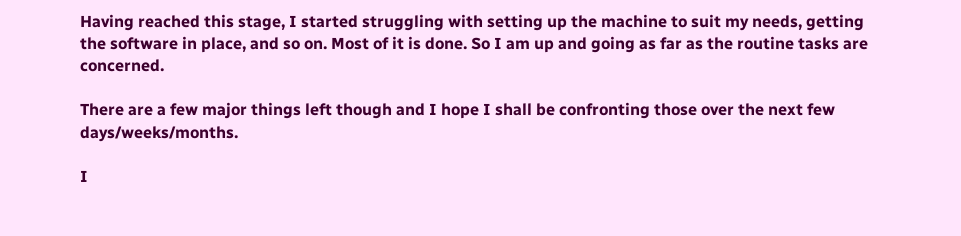Having reached this stage, I started struggling with setting up the machine to suit my needs, getting the software in place, and so on. Most of it is done. So I am up and going as far as the routine tasks are concerned.

There are a few major things left though and I hope I shall be confronting those over the next few days/weeks/months.

I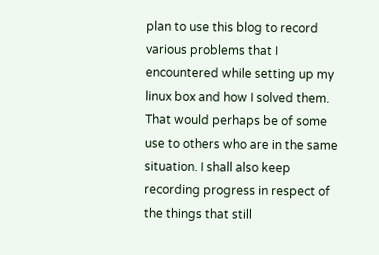plan to use this blog to record various problems that I encountered while setting up my linux box and how I solved them. That would perhaps be of some use to others who are in the same situation. I shall also keep recording progress in respect of the things that still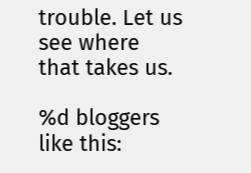trouble. Let us see where that takes us.

%d bloggers like this: